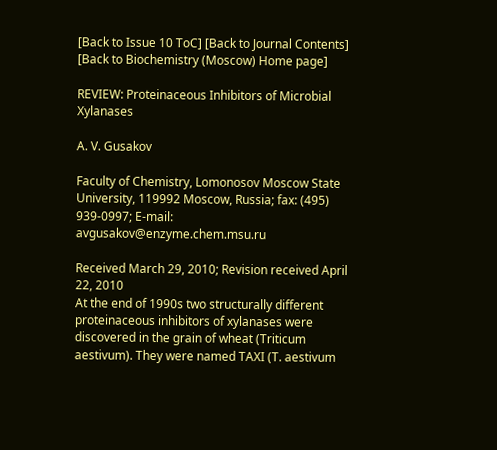[Back to Issue 10 ToC] [Back to Journal Contents] [Back to Biochemistry (Moscow) Home page]

REVIEW: Proteinaceous Inhibitors of Microbial Xylanases

A. V. Gusakov

Faculty of Chemistry, Lomonosov Moscow State University, 119992 Moscow, Russia; fax: (495) 939-0997; E-mail: avgusakov@enzyme.chem.msu.ru

Received March 29, 2010; Revision received April 22, 2010
At the end of 1990s two structurally different proteinaceous inhibitors of xylanases were discovered in the grain of wheat (Triticum aestivum). They were named TAXI (T. aestivum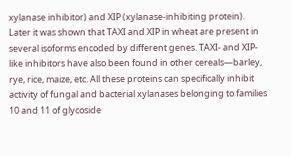xylanase inhibitor) and XIP (xylanase-inhibiting protein). Later it was shown that TAXI and XIP in wheat are present in several isoforms encoded by different genes. TAXI- and XIP-like inhibitors have also been found in other cereals—barley, rye, rice, maize, etc. All these proteins can specifically inhibit activity of fungal and bacterial xylanases belonging to families 10 and 11 of glycoside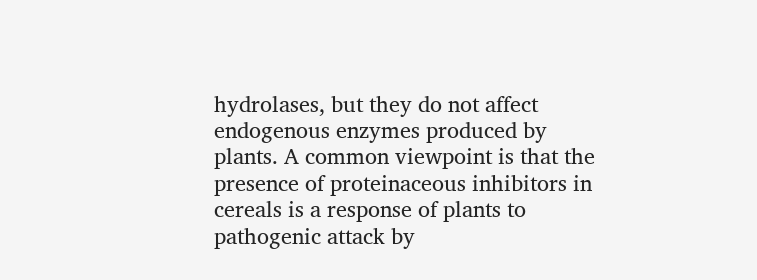hydrolases, but they do not affect endogenous enzymes produced by plants. A common viewpoint is that the presence of proteinaceous inhibitors in cereals is a response of plants to pathogenic attack by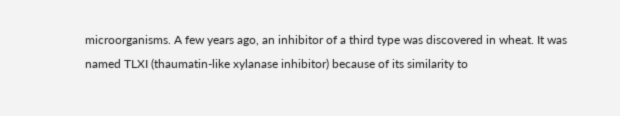microorganisms. A few years ago, an inhibitor of a third type was discovered in wheat. It was named TLXI (thaumatin-like xylanase inhibitor) because of its similarity to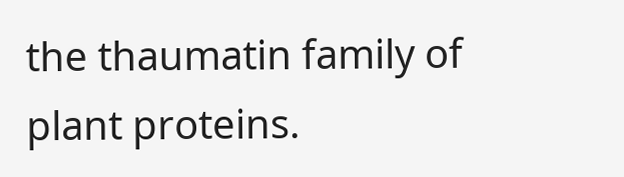the thaumatin family of plant proteins.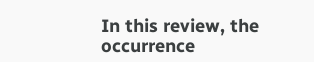In this review, the occurrence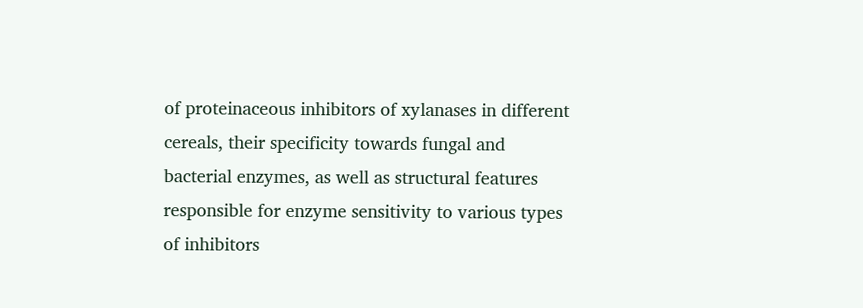of proteinaceous inhibitors of xylanases in different cereals, their specificity towards fungal and bacterial enzymes, as well as structural features responsible for enzyme sensitivity to various types of inhibitors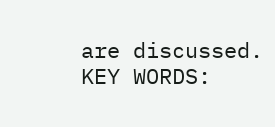are discussed.
KEY WORDS: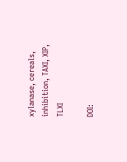xylanase, cereals, inhibition, TAXI, XIP, TLXI

DOI: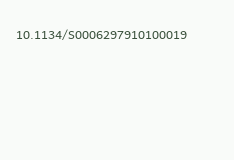10.1134/S0006297910100019